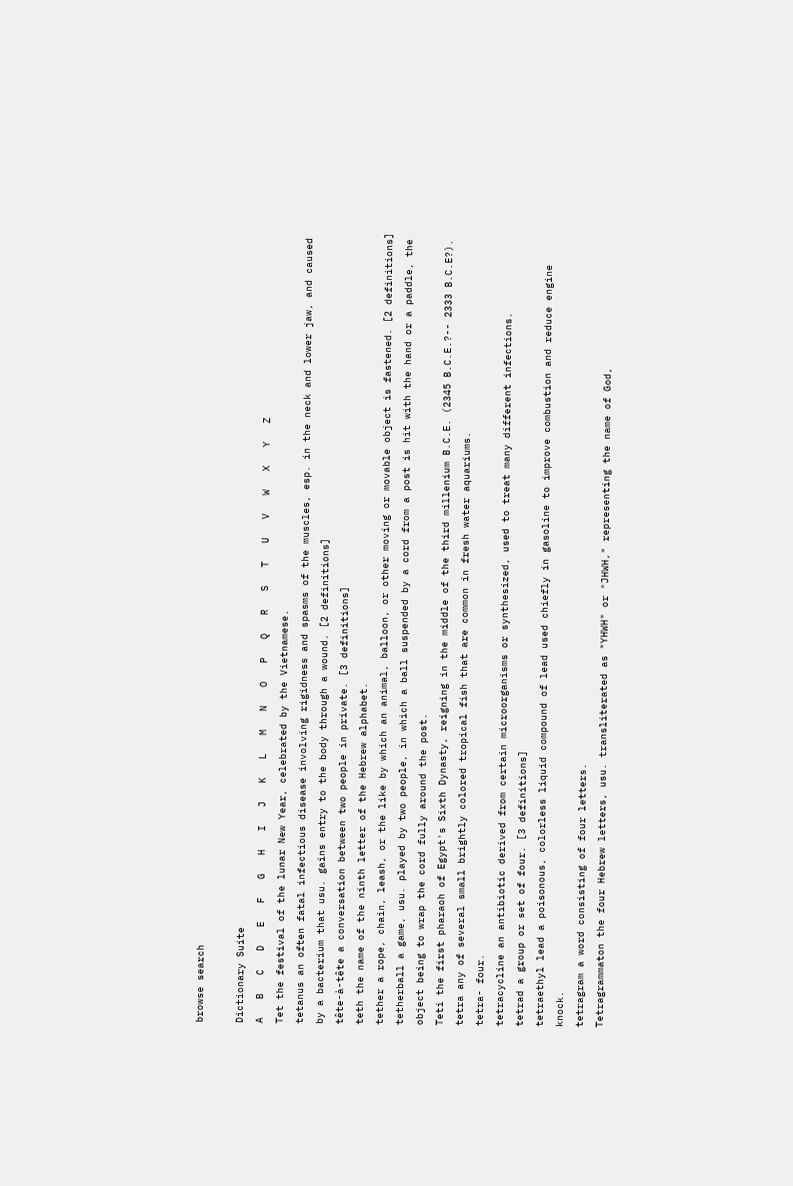browse search

Dictionary Suite
A   B   C   D   E   F   G   H   I   J   K   L   M   N   O   P   Q   R   S   T   U   V   W   X   Y   Z
Tet the festival of the lunar New Year, celebrated by the Vietnamese.
tetanus an often fatal infectious disease involving rigidness and spasms of the muscles, esp. in the neck and lower jaw, and caused by a bacterium that usu. gains entry to the body through a wound. [2 definitions]
tête-à-tête a conversation between two people in private. [3 definitions]
teth the name of the ninth letter of the Hebrew alphabet.
tether a rope, chain, leash, or the like by which an animal, balloon, or other moving or movable object is fastened. [2 definitions]
tetherball a game, usu. played by two people, in which a ball suspended by a cord from a post is hit with the hand or a paddle, the object being to wrap the cord fully around the post.
Teti the first pharaoh of Egypt's Sixth Dynasty, reigning in the middle of the third millenium B.C.E. (2345 B.C.E.?-- 2333 B.C.E?).
tetra any of several small brightly colored tropical fish that are common in fresh water aquariums.
tetra- four.
tetracycline an antibiotic derived from certain microorganisms or synthesized, used to treat many different infections.
tetrad a group or set of four. [3 definitions]
tetraethyl lead a poisonous, colorless liquid compound of lead used chiefly in gasoline to improve combustion and reduce engine knock.
tetragram a word consisting of four letters.
Tetragrammaton the four Hebrew letters, usu. transliterated as "YHWH" or "JHWH," representing the name of God,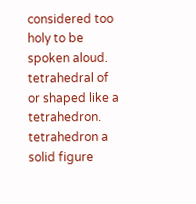considered too holy to be spoken aloud.
tetrahedral of or shaped like a tetrahedron.
tetrahedron a solid figure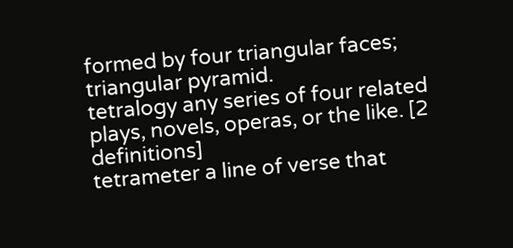formed by four triangular faces; triangular pyramid.
tetralogy any series of four related plays, novels, operas, or the like. [2 definitions]
tetrameter a line of verse that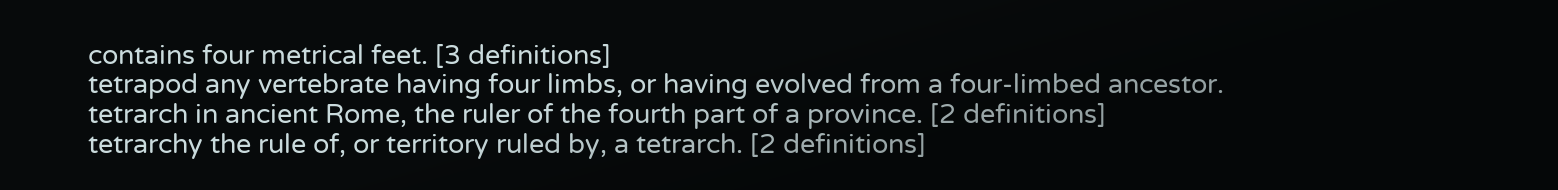contains four metrical feet. [3 definitions]
tetrapod any vertebrate having four limbs, or having evolved from a four-limbed ancestor.
tetrarch in ancient Rome, the ruler of the fourth part of a province. [2 definitions]
tetrarchy the rule of, or territory ruled by, a tetrarch. [2 definitions]